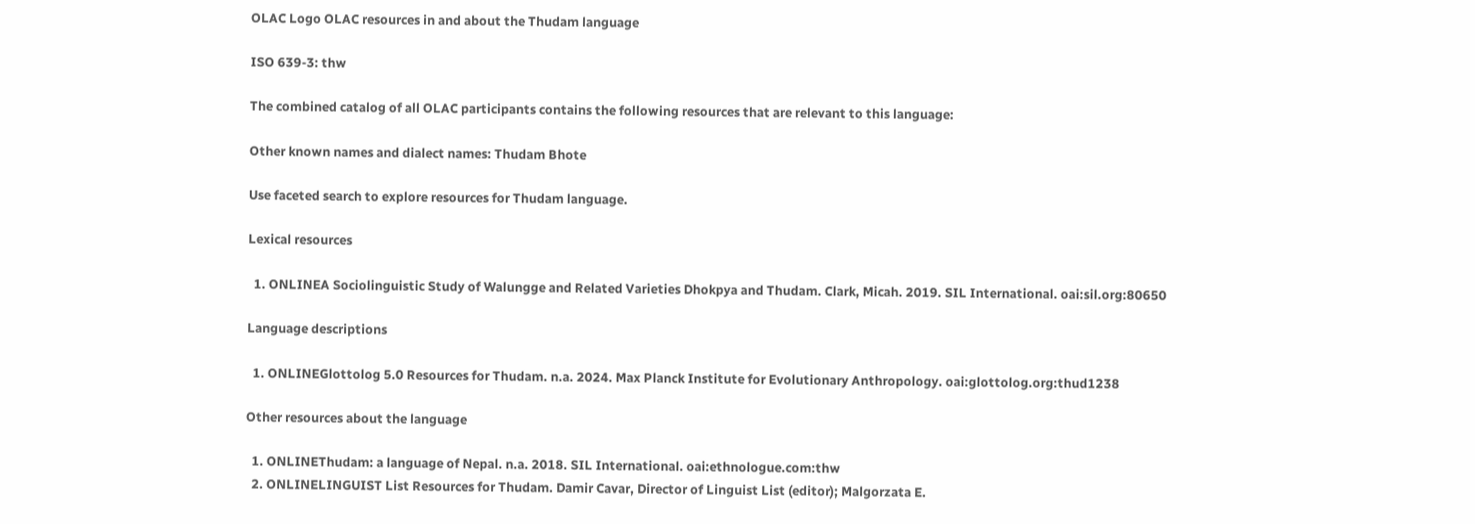OLAC Logo OLAC resources in and about the Thudam language

ISO 639-3: thw

The combined catalog of all OLAC participants contains the following resources that are relevant to this language:

Other known names and dialect names: Thudam Bhote

Use faceted search to explore resources for Thudam language.

Lexical resources

  1. ONLINEA Sociolinguistic Study of Walungge and Related Varieties Dhokpya and Thudam. Clark, Micah. 2019. SIL International. oai:sil.org:80650

Language descriptions

  1. ONLINEGlottolog 5.0 Resources for Thudam. n.a. 2024. Max Planck Institute for Evolutionary Anthropology. oai:glottolog.org:thud1238

Other resources about the language

  1. ONLINEThudam: a language of Nepal. n.a. 2018. SIL International. oai:ethnologue.com:thw
  2. ONLINELINGUIST List Resources for Thudam. Damir Cavar, Director of Linguist List (editor); Malgorzata E.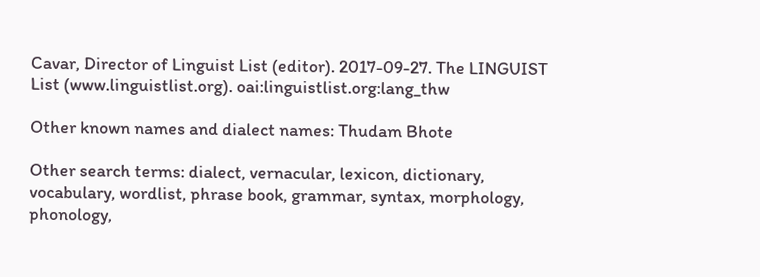Cavar, Director of Linguist List (editor). 2017-09-27. The LINGUIST List (www.linguistlist.org). oai:linguistlist.org:lang_thw

Other known names and dialect names: Thudam Bhote

Other search terms: dialect, vernacular, lexicon, dictionary, vocabulary, wordlist, phrase book, grammar, syntax, morphology, phonology,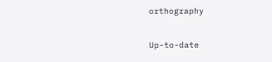orthography

Up-to-date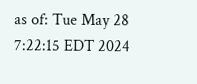as of: Tue May 28 7:22:15 EDT 2024